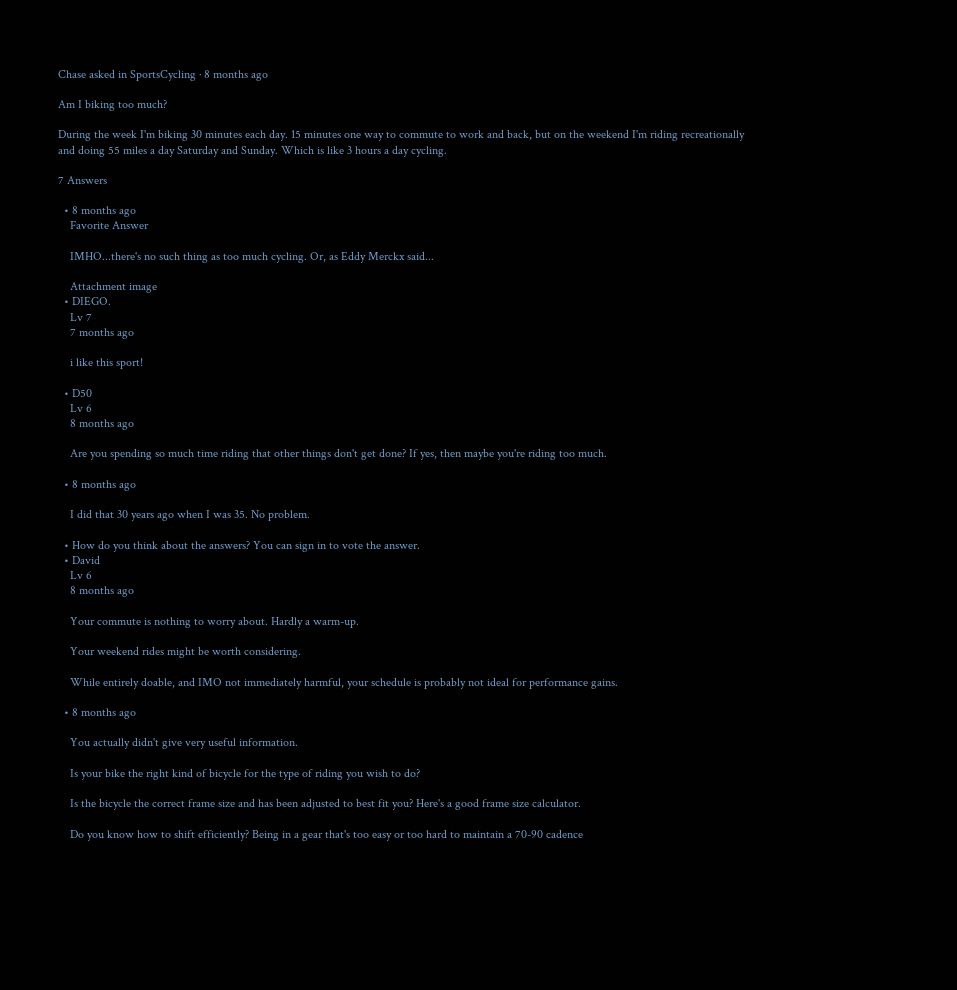Chase asked in SportsCycling · 8 months ago

Am I biking too much?

During the week I'm biking 30 minutes each day. 15 minutes one way to commute to work and back, but on the weekend I'm riding recreationally and doing 55 miles a day Saturday and Sunday. Which is like 3 hours a day cycling.

7 Answers

  • 8 months ago
    Favorite Answer

    IMHO...there's no such thing as too much cycling. Or, as Eddy Merckx said...

    Attachment image
  • DIEGO.
    Lv 7
    7 months ago

    i like this sport!

  • D50
    Lv 6
    8 months ago

    Are you spending so much time riding that other things don't get done? If yes, then maybe you're riding too much.

  • 8 months ago

    I did that 30 years ago when I was 35. No problem.

  • How do you think about the answers? You can sign in to vote the answer.
  • David
    Lv 6
    8 months ago

    Your commute is nothing to worry about. Hardly a warm-up.

    Your weekend rides might be worth considering.

    While entirely doable, and IMO not immediately harmful, your schedule is probably not ideal for performance gains.

  • 8 months ago

    You actually didn't give very useful information.

    Is your bike the right kind of bicycle for the type of riding you wish to do?

    Is the bicycle the correct frame size and has been adjusted to best fit you? Here's a good frame size calculator.

    Do you know how to shift efficiently? Being in a gear that's too easy or too hard to maintain a 70-90 cadence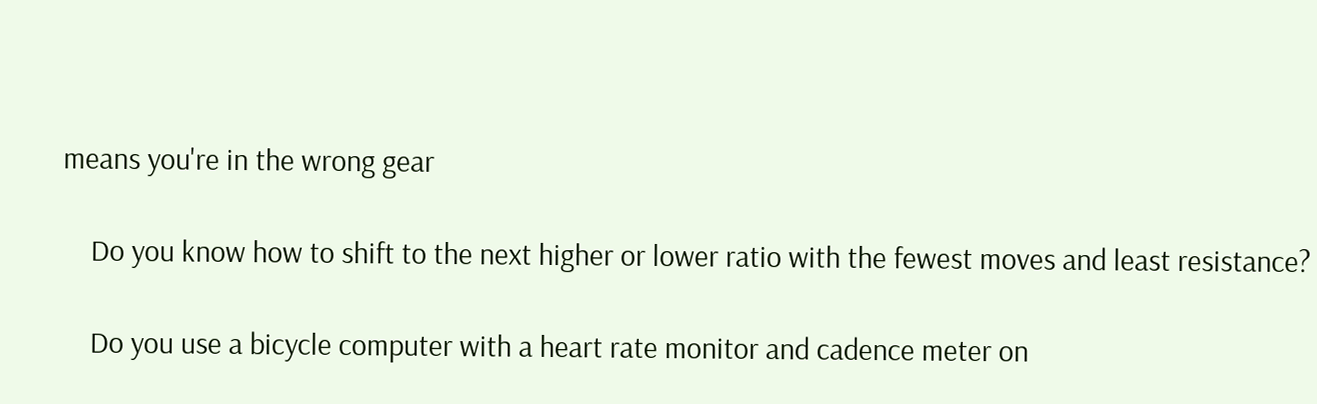means you're in the wrong gear

    Do you know how to shift to the next higher or lower ratio with the fewest moves and least resistance?

    Do you use a bicycle computer with a heart rate monitor and cadence meter on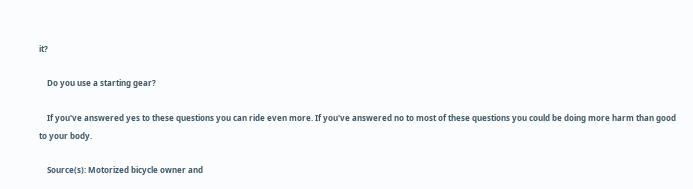it?

    Do you use a starting gear?

    If you've answered yes to these questions you can ride even more. If you've answered no to most of these questions you could be doing more harm than good to your body.

    Source(s): Motorized bicycle owner and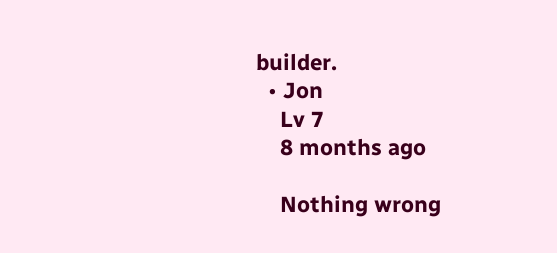builder.
  • Jon
    Lv 7
    8 months ago

    Nothing wrong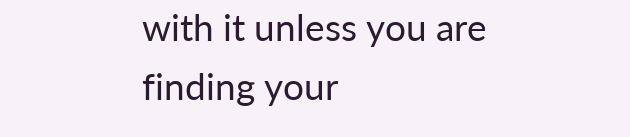with it unless you are finding your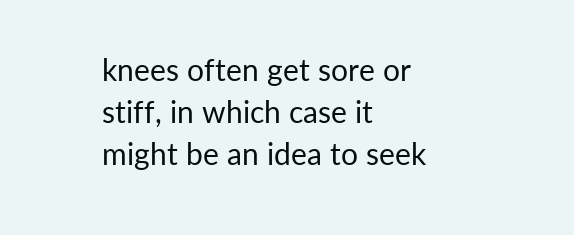knees often get sore or stiff, in which case it might be an idea to seek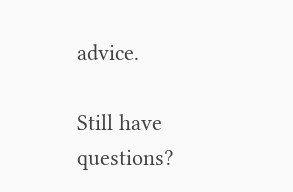advice.

Still have questions?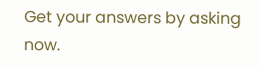Get your answers by asking now.